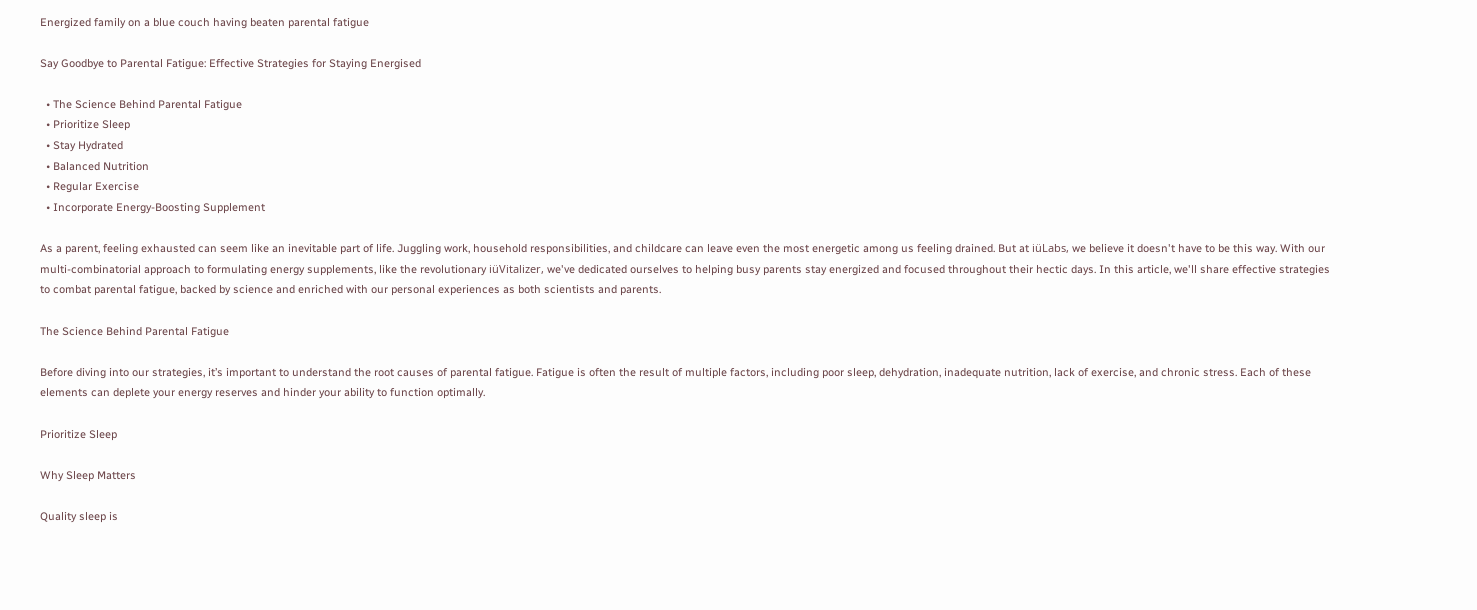Energized family on a blue couch having beaten parental fatigue

Say Goodbye to Parental Fatigue: Effective Strategies for Staying Energised

  • The Science Behind Parental Fatigue
  • Prioritize Sleep
  • Stay Hydrated
  • Balanced Nutrition
  • Regular Exercise
  • Incorporate Energy-Boosting Supplement

As a parent, feeling exhausted can seem like an inevitable part of life. Juggling work, household responsibilities, and childcare can leave even the most energetic among us feeling drained. But at iüLabs, we believe it doesn't have to be this way. With our multi-combinatorial approach to formulating energy supplements, like the revolutionary iüVitalizer, we've dedicated ourselves to helping busy parents stay energized and focused throughout their hectic days. In this article, we'll share effective strategies to combat parental fatigue, backed by science and enriched with our personal experiences as both scientists and parents.

The Science Behind Parental Fatigue

Before diving into our strategies, it’s important to understand the root causes of parental fatigue. Fatigue is often the result of multiple factors, including poor sleep, dehydration, inadequate nutrition, lack of exercise, and chronic stress. Each of these elements can deplete your energy reserves and hinder your ability to function optimally.

Prioritize Sleep

Why Sleep Matters

Quality sleep is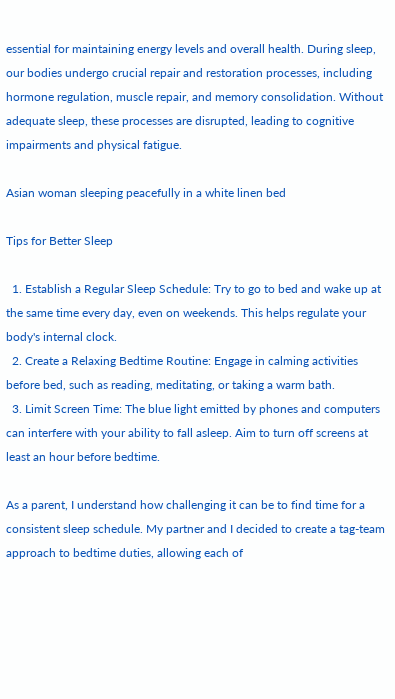essential for maintaining energy levels and overall health. During sleep, our bodies undergo crucial repair and restoration processes, including hormone regulation, muscle repair, and memory consolidation. Without adequate sleep, these processes are disrupted, leading to cognitive impairments and physical fatigue.

Asian woman sleeping peacefully in a white linen bed

Tips for Better Sleep

  1. Establish a Regular Sleep Schedule: Try to go to bed and wake up at the same time every day, even on weekends. This helps regulate your body's internal clock.
  2. Create a Relaxing Bedtime Routine: Engage in calming activities before bed, such as reading, meditating, or taking a warm bath.
  3. Limit Screen Time: The blue light emitted by phones and computers can interfere with your ability to fall asleep. Aim to turn off screens at least an hour before bedtime.

As a parent, I understand how challenging it can be to find time for a consistent sleep schedule. My partner and I decided to create a tag-team approach to bedtime duties, allowing each of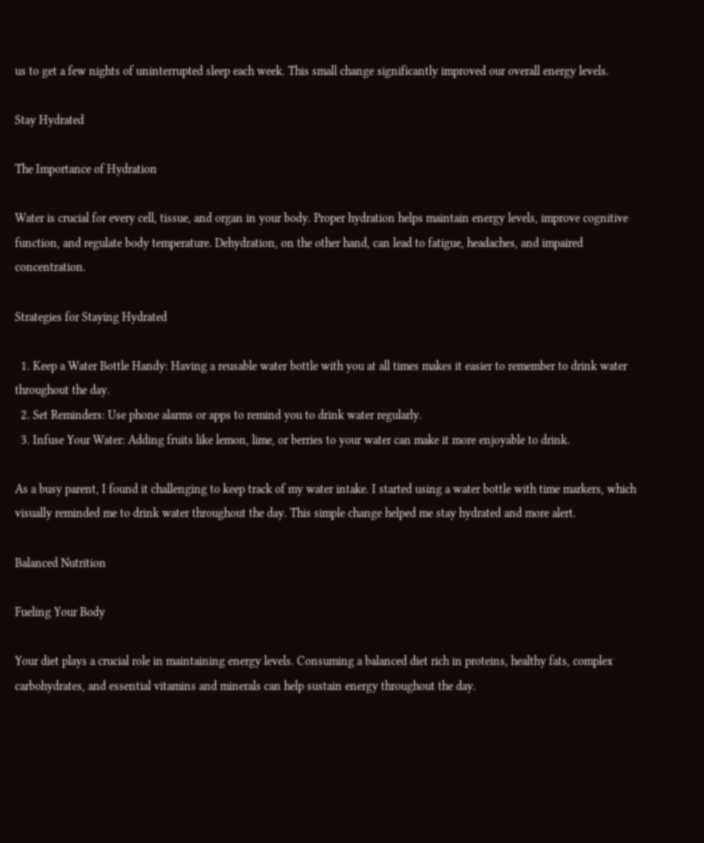us to get a few nights of uninterrupted sleep each week. This small change significantly improved our overall energy levels.

Stay Hydrated

The Importance of Hydration

Water is crucial for every cell, tissue, and organ in your body. Proper hydration helps maintain energy levels, improve cognitive function, and regulate body temperature. Dehydration, on the other hand, can lead to fatigue, headaches, and impaired concentration.

Strategies for Staying Hydrated

  1. Keep a Water Bottle Handy: Having a reusable water bottle with you at all times makes it easier to remember to drink water throughout the day.
  2. Set Reminders: Use phone alarms or apps to remind you to drink water regularly.
  3. Infuse Your Water: Adding fruits like lemon, lime, or berries to your water can make it more enjoyable to drink.

As a busy parent, I found it challenging to keep track of my water intake. I started using a water bottle with time markers, which visually reminded me to drink water throughout the day. This simple change helped me stay hydrated and more alert.

Balanced Nutrition

Fueling Your Body

Your diet plays a crucial role in maintaining energy levels. Consuming a balanced diet rich in proteins, healthy fats, complex carbohydrates, and essential vitamins and minerals can help sustain energy throughout the day.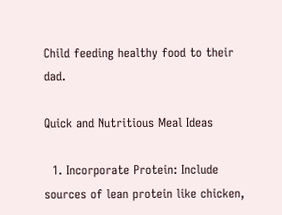Child feeding healthy food to their dad.

Quick and Nutritious Meal Ideas

  1. Incorporate Protein: Include sources of lean protein like chicken,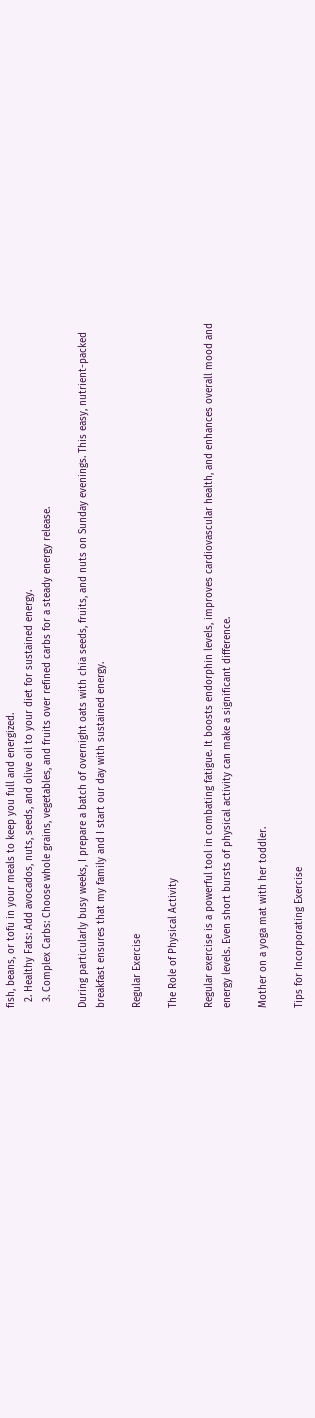fish, beans, or tofu in your meals to keep you full and energized.
  2. Healthy Fats: Add avocados, nuts, seeds, and olive oil to your diet for sustained energy.
  3. Complex Carbs: Choose whole grains, vegetables, and fruits over refined carbs for a steady energy release.

During particularly busy weeks, I prepare a batch of overnight oats with chia seeds, fruits, and nuts on Sunday evenings. This easy, nutrient-packed breakfast ensures that my family and I start our day with sustained energy.

Regular Exercise

The Role of Physical Activity

Regular exercise is a powerful tool in combating fatigue. It boosts endorphin levels, improves cardiovascular health, and enhances overall mood and energy levels. Even short bursts of physical activity can make a significant difference.

Mother on a yoga mat with her toddler.

Tips for Incorporating Exercise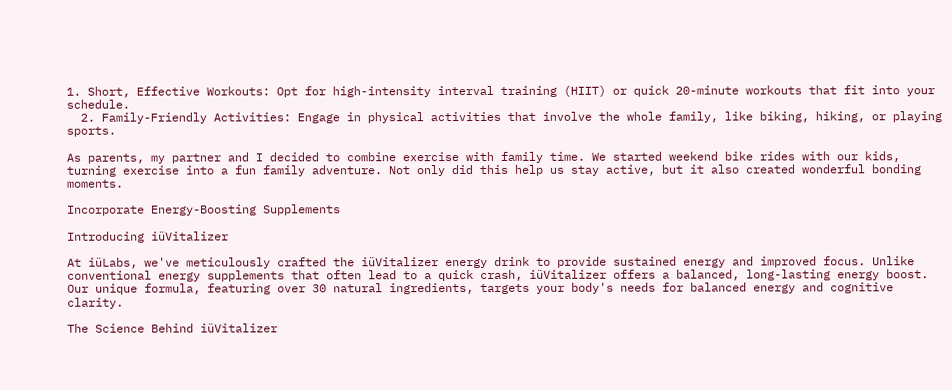1. Short, Effective Workouts: Opt for high-intensity interval training (HIIT) or quick 20-minute workouts that fit into your schedule.
  2. Family-Friendly Activities: Engage in physical activities that involve the whole family, like biking, hiking, or playing sports.

As parents, my partner and I decided to combine exercise with family time. We started weekend bike rides with our kids, turning exercise into a fun family adventure. Not only did this help us stay active, but it also created wonderful bonding moments.

Incorporate Energy-Boosting Supplements

Introducing iüVitalizer

At iüLabs, we've meticulously crafted the iüVitalizer energy drink to provide sustained energy and improved focus. Unlike conventional energy supplements that often lead to a quick crash, iüVitalizer offers a balanced, long-lasting energy boost. Our unique formula, featuring over 30 natural ingredients, targets your body's needs for balanced energy and cognitive clarity.

The Science Behind iüVitalizer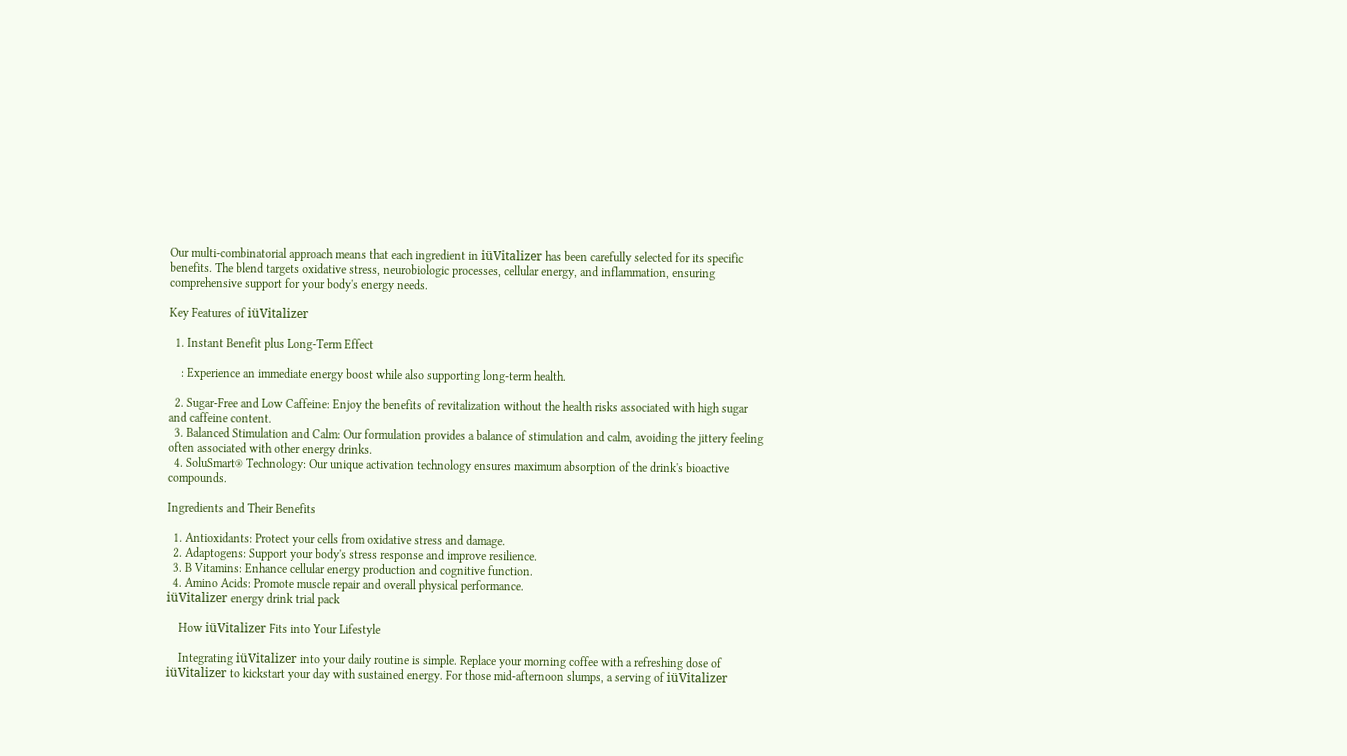Our multi-combinatorial approach means that each ingredient in iüVitalizer has been carefully selected for its specific benefits. The blend targets oxidative stress, neurobiologic processes, cellular energy, and inflammation, ensuring comprehensive support for your body's energy needs.

Key Features of iüVitalizer

  1. Instant Benefit plus Long-Term Effect

    : Experience an immediate energy boost while also supporting long-term health.

  2. Sugar-Free and Low Caffeine: Enjoy the benefits of revitalization without the health risks associated with high sugar and caffeine content.
  3. Balanced Stimulation and Calm: Our formulation provides a balance of stimulation and calm, avoiding the jittery feeling often associated with other energy drinks.
  4. SoluSmart® Technology: Our unique activation technology ensures maximum absorption of the drink's bioactive compounds.

Ingredients and Their Benefits

  1. Antioxidants: Protect your cells from oxidative stress and damage.
  2. Adaptogens: Support your body's stress response and improve resilience.
  3. B Vitamins: Enhance cellular energy production and cognitive function.
  4. Amino Acids: Promote muscle repair and overall physical performance.
iüVitalizer energy drink trial pack

    How iüVitalizer Fits into Your Lifestyle

    Integrating iüVitalizer into your daily routine is simple. Replace your morning coffee with a refreshing dose of iüVitalizer to kickstart your day with sustained energy. For those mid-afternoon slumps, a serving of iüVitalizer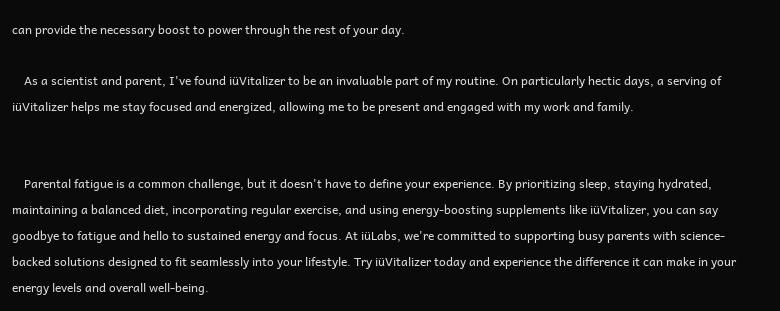can provide the necessary boost to power through the rest of your day.

    As a scientist and parent, I've found iüVitalizer to be an invaluable part of my routine. On particularly hectic days, a serving of iüVitalizer helps me stay focused and energized, allowing me to be present and engaged with my work and family.


    Parental fatigue is a common challenge, but it doesn't have to define your experience. By prioritizing sleep, staying hydrated, maintaining a balanced diet, incorporating regular exercise, and using energy-boosting supplements like iüVitalizer, you can say goodbye to fatigue and hello to sustained energy and focus. At iüLabs, we're committed to supporting busy parents with science-backed solutions designed to fit seamlessly into your lifestyle. Try iüVitalizer today and experience the difference it can make in your energy levels and overall well-being.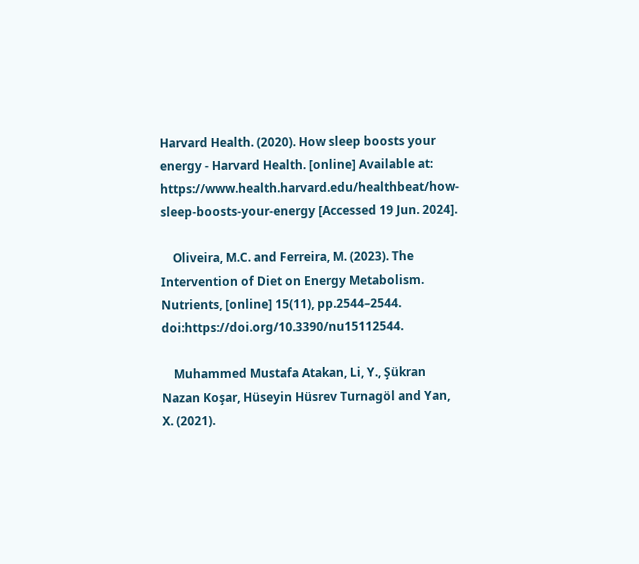Harvard Health. (2020). How sleep boosts your energy - Harvard Health. [online] Available at: https://www.health.harvard.edu/healthbeat/how-sleep-boosts-your-energy [Accessed 19 Jun. 2024].

    Oliveira, M.C. and Ferreira, M. (2023). The Intervention of Diet on Energy Metabolism. Nutrients, [online] 15(11), pp.2544–2544. doi:https://doi.org/10.3390/nu15112544.

    Muhammed Mustafa Atakan, Li, Y., Şükran Nazan Koşar, Hüseyin Hüsrev Turnagöl and Yan, X. (2021).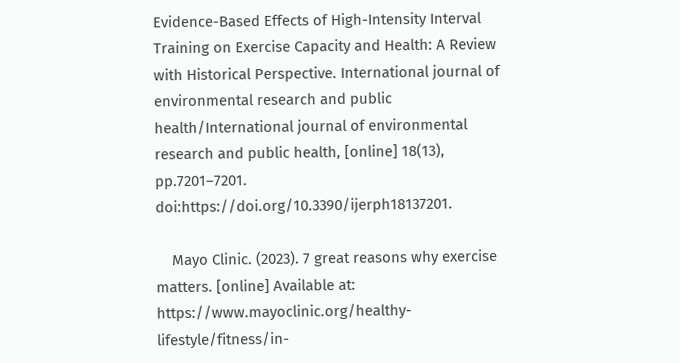Evidence-Based Effects of High-Intensity Interval Training on Exercise Capacity and Health: A Review with Historical Perspective. International journal of environmental research and public health/International journal of environmental research and public health, [online] 18(13), pp.7201–7201. doi:https://doi.org/10.3390/ijerph18137201.

    Mayo Clinic. (2023). 7 great reasons why exercise matters. [online] Available at: https://www.mayoclinic.org/healthy-lifestyle/fitness/in-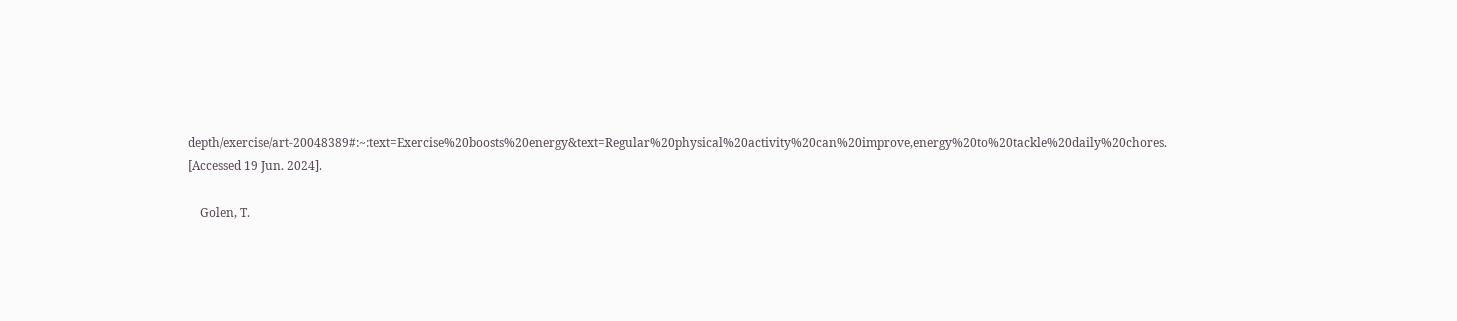depth/exercise/art-20048389#:~:text=Exercise%20boosts%20energy&text=Regular%20physical%20activity%20can%20improve,energy%20to%20tackle%20daily%20chores. [Accessed 19 Jun. 2024].

    Golen, T.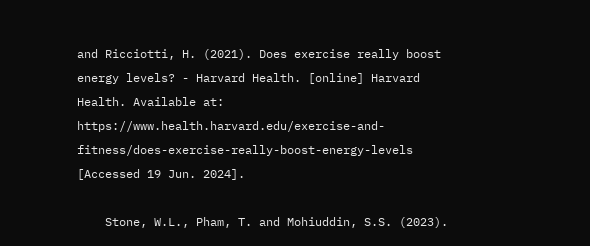and Ricciotti, H. (2021). Does exercise really boost energy levels? - Harvard Health. [online] Harvard Health. Available at: https://www.health.harvard.edu/exercise-and-fitness/does-exercise-really-boost-energy-levels [Accessed 19 Jun. 2024].

    Stone, W.L., Pham, T. and Mohiuddin, S.S. (2023).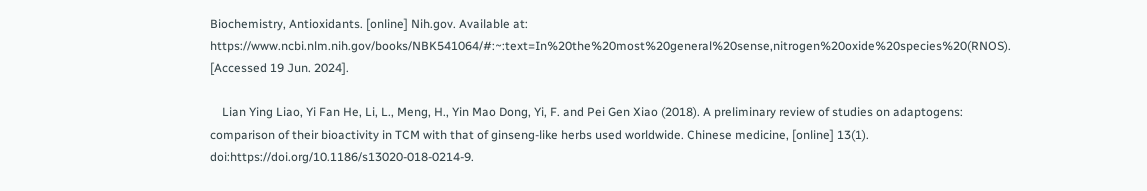Biochemistry, Antioxidants. [online] Nih.gov. Available at: https://www.ncbi.nlm.nih.gov/books/NBK541064/#:~:text=In%20the%20most%20general%20sense,nitrogen%20oxide%20species%20(RNOS). [Accessed 19 Jun. 2024].

    Lian Ying Liao, Yi Fan He, Li, L., Meng, H., Yin Mao Dong, Yi, F. and Pei Gen Xiao (2018). A preliminary review of studies on adaptogens: comparison of their bioactivity in TCM with that of ginseng-like herbs used worldwide. Chinese medicine, [online] 13(1). doi:https://doi.org/10.1186/s13020-018-0214-9.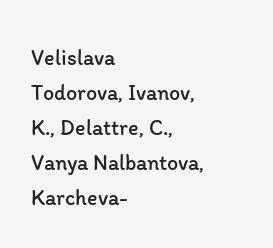Velislava Todorova, Ivanov, K., Delattre, C., Vanya Nalbantova, Karcheva-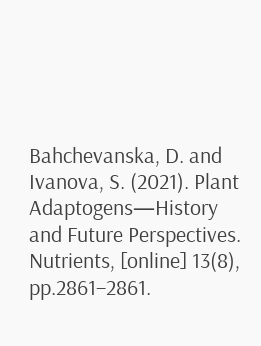Bahchevanska, D. and Ivanova, S. (2021). Plant Adaptogens—History and Future Perspectives. Nutrients, [online] 13(8), pp.2861–2861.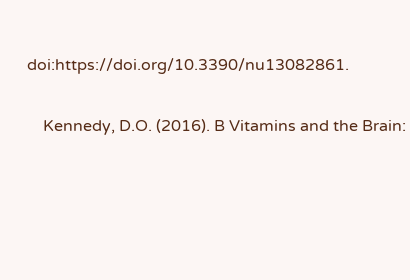doi:https://doi.org/10.3390/nu13082861.

    Kennedy, D.O. (2016). B Vitamins and the Brain: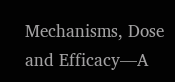Mechanisms, Dose and Efficacy—A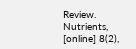Review. Nutrients, [online] 8(2),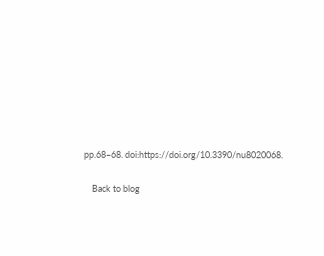pp.68–68. doi:https://doi.org/10.3390/nu8020068.

    Back to blog